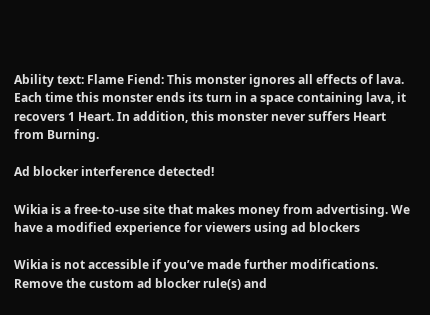Ability text: Flame Fiend: This monster ignores all effects of lava. Each time this monster ends its turn in a space containing lava, it recovers 1 Heart. In addition, this monster never suffers Heart from Burning.

Ad blocker interference detected!

Wikia is a free-to-use site that makes money from advertising. We have a modified experience for viewers using ad blockers

Wikia is not accessible if you’ve made further modifications. Remove the custom ad blocker rule(s) and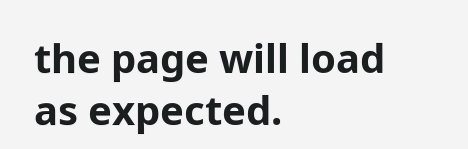the page will load as expected.